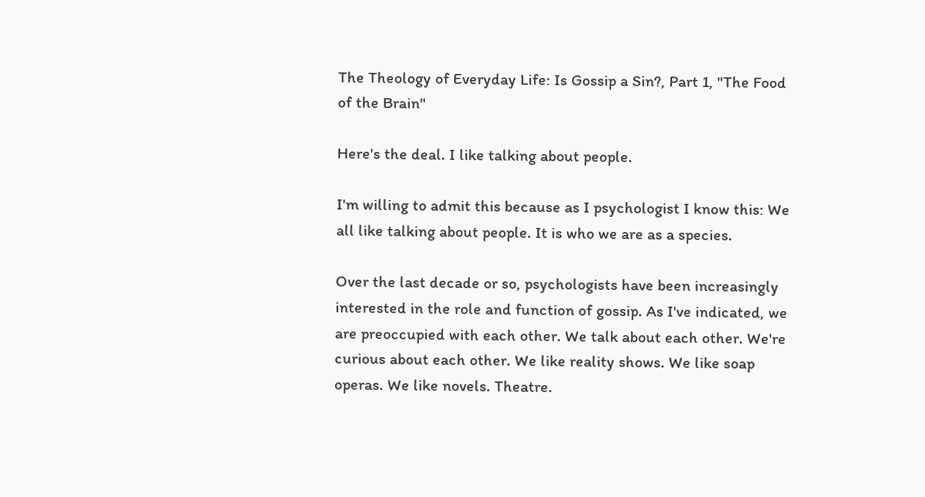The Theology of Everyday Life: Is Gossip a Sin?, Part 1, "The Food of the Brain"

Here's the deal. I like talking about people.

I'm willing to admit this because as I psychologist I know this: We all like talking about people. It is who we are as a species.

Over the last decade or so, psychologists have been increasingly interested in the role and function of gossip. As I've indicated, we are preoccupied with each other. We talk about each other. We're curious about each other. We like reality shows. We like soap operas. We like novels. Theatre.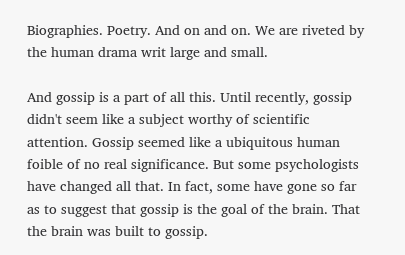Biographies. Poetry. And on and on. We are riveted by the human drama writ large and small.

And gossip is a part of all this. Until recently, gossip didn't seem like a subject worthy of scientific attention. Gossip seemed like a ubiquitous human foible of no real significance. But some psychologists have changed all that. In fact, some have gone so far as to suggest that gossip is the goal of the brain. That the brain was built to gossip.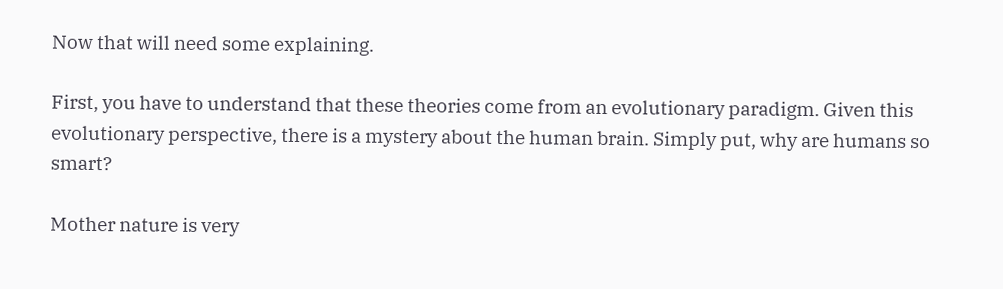Now that will need some explaining.

First, you have to understand that these theories come from an evolutionary paradigm. Given this evolutionary perspective, there is a mystery about the human brain. Simply put, why are humans so smart?

Mother nature is very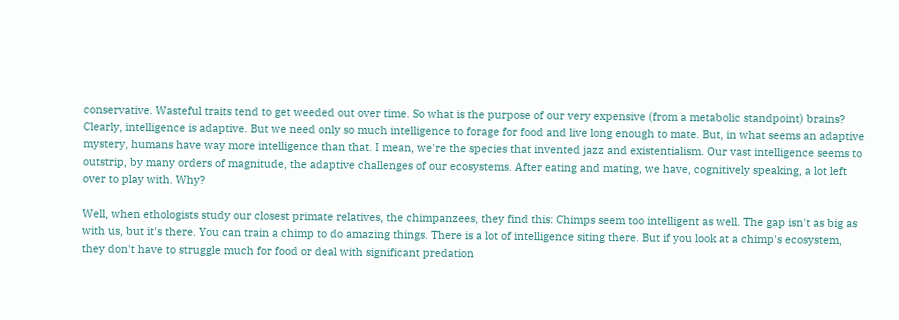conservative. Wasteful traits tend to get weeded out over time. So what is the purpose of our very expensive (from a metabolic standpoint) brains? Clearly, intelligence is adaptive. But we need only so much intelligence to forage for food and live long enough to mate. But, in what seems an adaptive mystery, humans have way more intelligence than that. I mean, we're the species that invented jazz and existentialism. Our vast intelligence seems to outstrip, by many orders of magnitude, the adaptive challenges of our ecosystems. After eating and mating, we have, cognitively speaking, a lot left over to play with. Why?

Well, when ethologists study our closest primate relatives, the chimpanzees, they find this: Chimps seem too intelligent as well. The gap isn't as big as with us, but it's there. You can train a chimp to do amazing things. There is a lot of intelligence siting there. But if you look at a chimp's ecosystem, they don't have to struggle much for food or deal with significant predation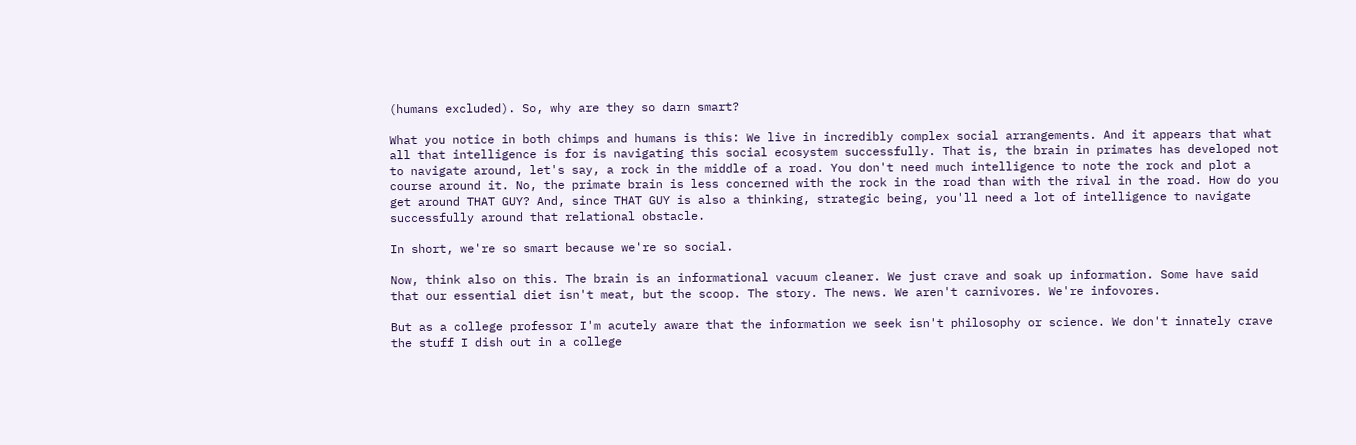(humans excluded). So, why are they so darn smart?

What you notice in both chimps and humans is this: We live in incredibly complex social arrangements. And it appears that what all that intelligence is for is navigating this social ecosystem successfully. That is, the brain in primates has developed not to navigate around, let's say, a rock in the middle of a road. You don't need much intelligence to note the rock and plot a course around it. No, the primate brain is less concerned with the rock in the road than with the rival in the road. How do you get around THAT GUY? And, since THAT GUY is also a thinking, strategic being, you'll need a lot of intelligence to navigate successfully around that relational obstacle.

In short, we're so smart because we're so social.

Now, think also on this. The brain is an informational vacuum cleaner. We just crave and soak up information. Some have said that our essential diet isn't meat, but the scoop. The story. The news. We aren't carnivores. We're infovores.

But as a college professor I'm acutely aware that the information we seek isn't philosophy or science. We don't innately crave the stuff I dish out in a college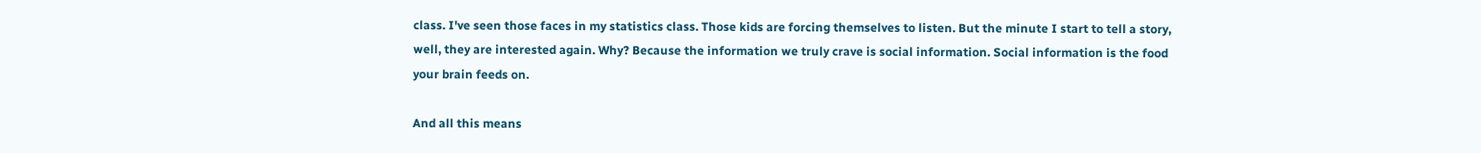class. I've seen those faces in my statistics class. Those kids are forcing themselves to listen. But the minute I start to tell a story, well, they are interested again. Why? Because the information we truly crave is social information. Social information is the food your brain feeds on.

And all this means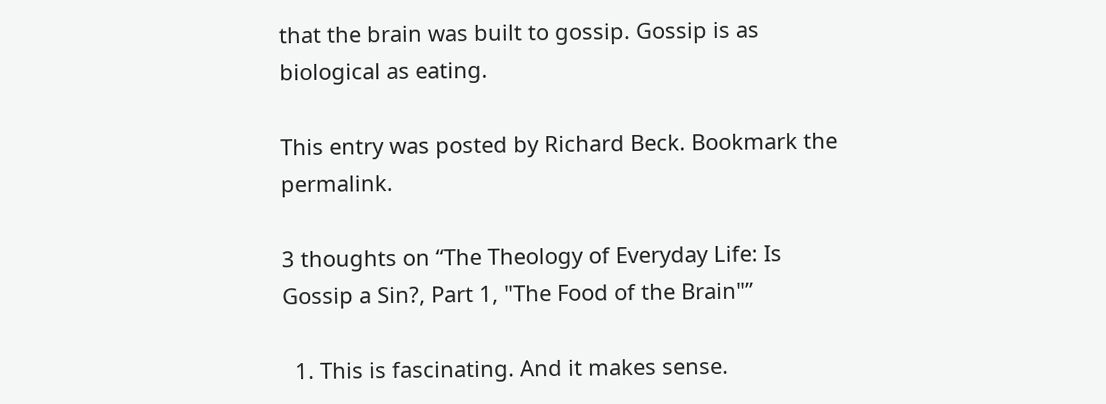that the brain was built to gossip. Gossip is as biological as eating.

This entry was posted by Richard Beck. Bookmark the permalink.

3 thoughts on “The Theology of Everyday Life: Is Gossip a Sin?, Part 1, "The Food of the Brain"”

  1. This is fascinating. And it makes sense.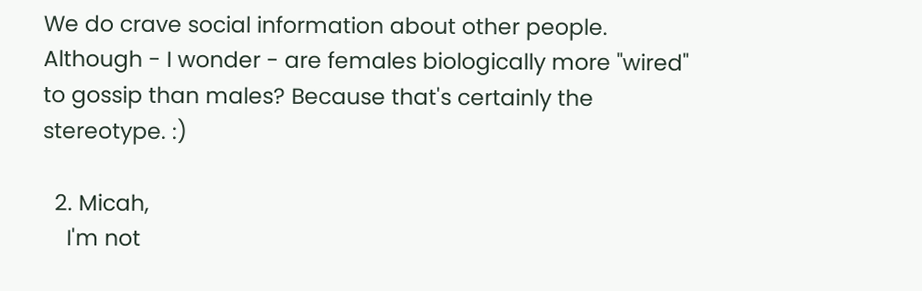We do crave social information about other people. Although - I wonder - are females biologically more "wired" to gossip than males? Because that's certainly the stereotype. :)

  2. Micah,
    I'm not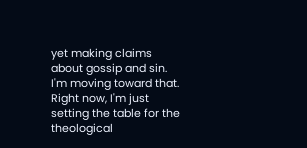yet making claims about gossip and sin. I'm moving toward that. Right now, I'm just setting the table for the theological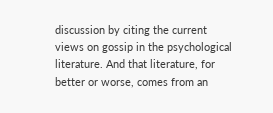discussion by citing the current views on gossip in the psychological literature. And that literature, for better or worse, comes from an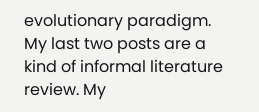evolutionary paradigm. My last two posts are a kind of informal literature review. My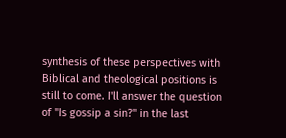synthesis of these perspectives with Biblical and theological positions is still to come. I'll answer the question of "Is gossip a sin?" in the last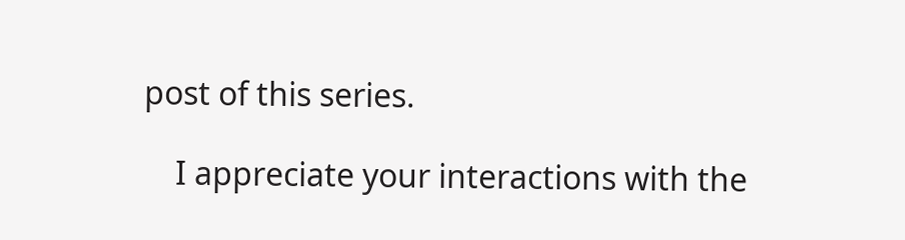post of this series.

    I appreciate your interactions with the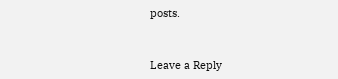posts.


Leave a Reply